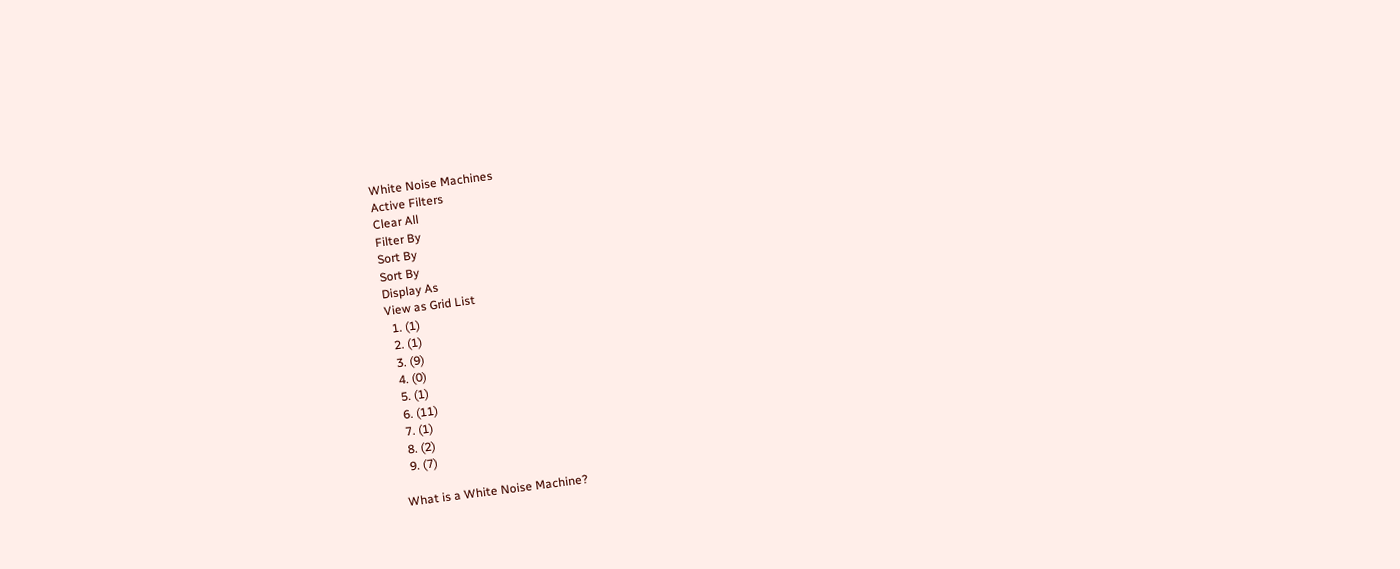White Noise Machines
Active Filters
Clear All
Filter By
Sort By
Sort By
Display As
View as Grid List
  1. (1)
  2. (1)
  3. (9)
  4. (0)
  5. (1)
  6. (11)
  7. (1)
  8. (2)
  9. (7)

What is a White Noise Machine?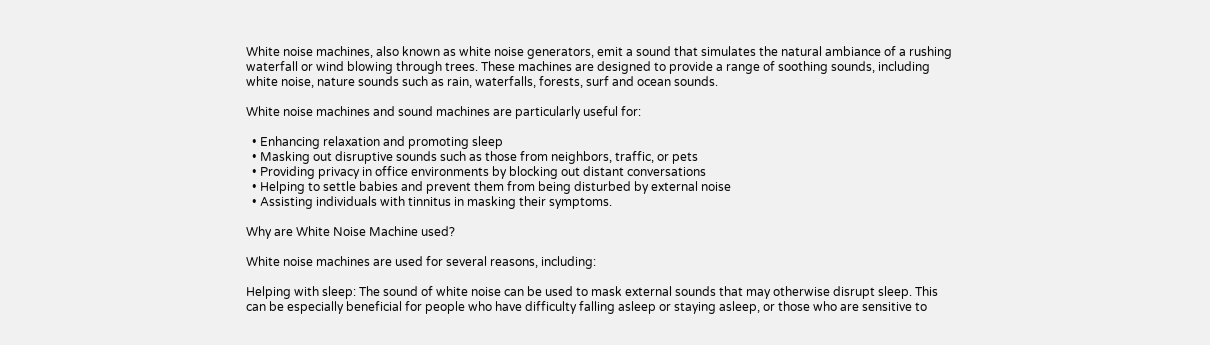White noise machines, also known as white noise generators, emit a sound that simulates the natural ambiance of a rushing waterfall or wind blowing through trees. These machines are designed to provide a range of soothing sounds, including white noise, nature sounds such as rain, waterfalls, forests, surf and ocean sounds.

White noise machines and sound machines are particularly useful for:

  • Enhancing relaxation and promoting sleep
  • Masking out disruptive sounds such as those from neighbors, traffic, or pets
  • Providing privacy in office environments by blocking out distant conversations
  • Helping to settle babies and prevent them from being disturbed by external noise
  • Assisting individuals with tinnitus in masking their symptoms.

Why are White Noise Machine used?

White noise machines are used for several reasons, including:

Helping with sleep: The sound of white noise can be used to mask external sounds that may otherwise disrupt sleep. This can be especially beneficial for people who have difficulty falling asleep or staying asleep, or those who are sensitive to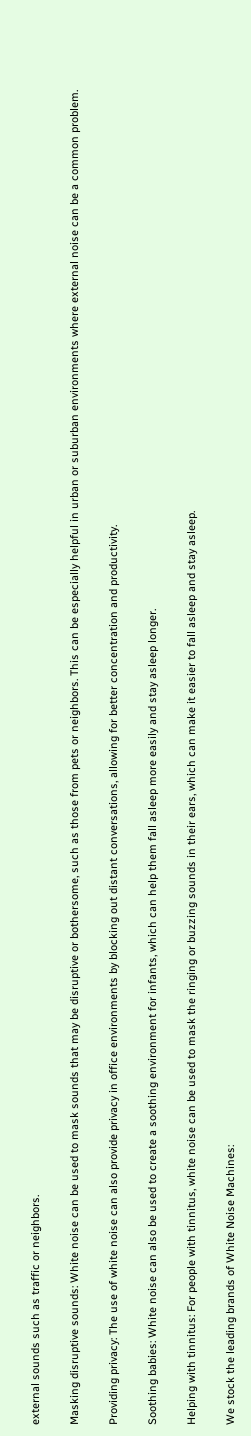external sounds such as traffic or neighbors.

Masking disruptive sounds: White noise can be used to mask sounds that may be disruptive or bothersome, such as those from pets or neighbors. This can be especially helpful in urban or suburban environments where external noise can be a common problem.

Providing privacy: The use of white noise can also provide privacy in office environments by blocking out distant conversations, allowing for better concentration and productivity.

Soothing babies: White noise can also be used to create a soothing environment for infants, which can help them fall asleep more easily and stay asleep longer.

Helping with tinnitus: For people with tinnitus, white noise can be used to mask the ringing or buzzing sounds in their ears, which can make it easier to fall asleep and stay asleep.

We stock the leading brands of White Noise Machines: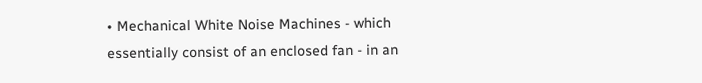• Mechanical White Noise Machines - which essentially consist of an enclosed fan - in an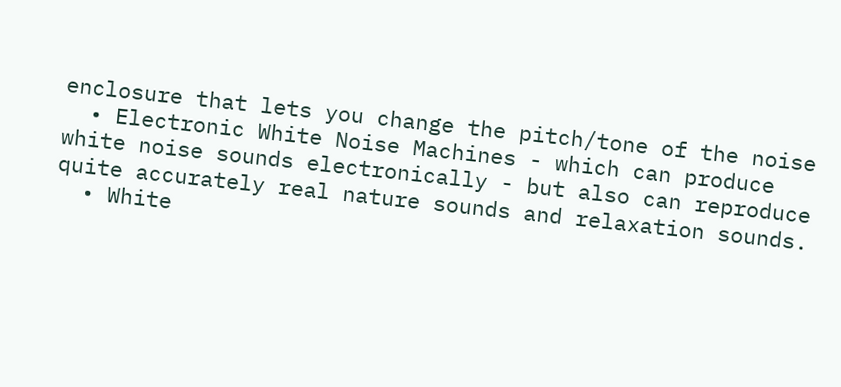enclosure that lets you change the pitch/tone of the noise
  • Electronic White Noise Machines - which can produce white noise sounds electronically - but also can reproduce quite accurately real nature sounds and relaxation sounds.
  • White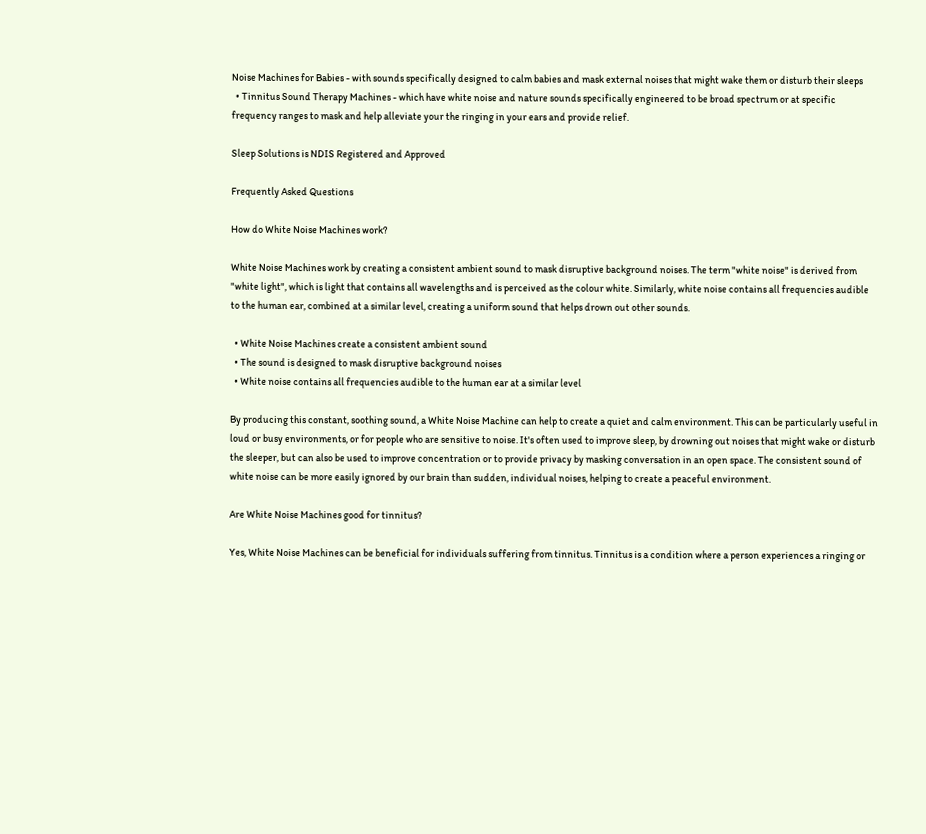Noise Machines for Babies - with sounds specifically designed to calm babies and mask external noises that might wake them or disturb their sleeps
  • Tinnitus Sound Therapy Machines - which have white noise and nature sounds specifically engineered to be broad spectrum or at specific frequency ranges to mask and help alleviate your the ringing in your ears and provide relief.

Sleep Solutions is NDIS Registered and Approved

Frequently Asked Questions

How do White Noise Machines work?

White Noise Machines work by creating a consistent ambient sound to mask disruptive background noises. The term "white noise" is derived from "white light", which is light that contains all wavelengths and is perceived as the colour white. Similarly, white noise contains all frequencies audible to the human ear, combined at a similar level, creating a uniform sound that helps drown out other sounds.

  • White Noise Machines create a consistent ambient sound
  • The sound is designed to mask disruptive background noises
  • White noise contains all frequencies audible to the human ear at a similar level

By producing this constant, soothing sound, a White Noise Machine can help to create a quiet and calm environment. This can be particularly useful in loud or busy environments, or for people who are sensitive to noise. It's often used to improve sleep, by drowning out noises that might wake or disturb the sleeper, but can also be used to improve concentration or to provide privacy by masking conversation in an open space. The consistent sound of white noise can be more easily ignored by our brain than sudden, individual noises, helping to create a peaceful environment.

Are White Noise Machines good for tinnitus?

Yes, White Noise Machines can be beneficial for individuals suffering from tinnitus. Tinnitus is a condition where a person experiences a ringing or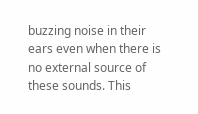buzzing noise in their ears even when there is no external source of these sounds. This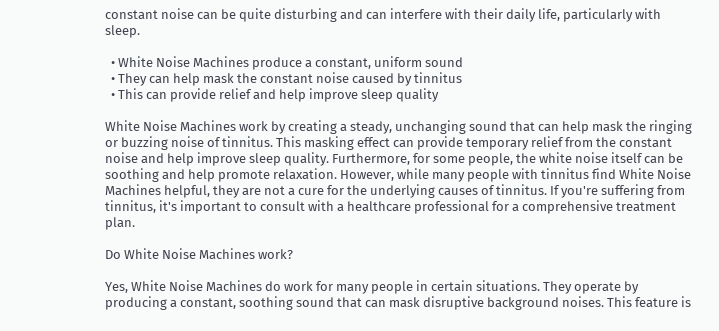constant noise can be quite disturbing and can interfere with their daily life, particularly with sleep.

  • White Noise Machines produce a constant, uniform sound
  • They can help mask the constant noise caused by tinnitus
  • This can provide relief and help improve sleep quality

White Noise Machines work by creating a steady, unchanging sound that can help mask the ringing or buzzing noise of tinnitus. This masking effect can provide temporary relief from the constant noise and help improve sleep quality. Furthermore, for some people, the white noise itself can be soothing and help promote relaxation. However, while many people with tinnitus find White Noise Machines helpful, they are not a cure for the underlying causes of tinnitus. If you're suffering from tinnitus, it's important to consult with a healthcare professional for a comprehensive treatment plan.

Do White Noise Machines work?

Yes, White Noise Machines do work for many people in certain situations. They operate by producing a constant, soothing sound that can mask disruptive background noises. This feature is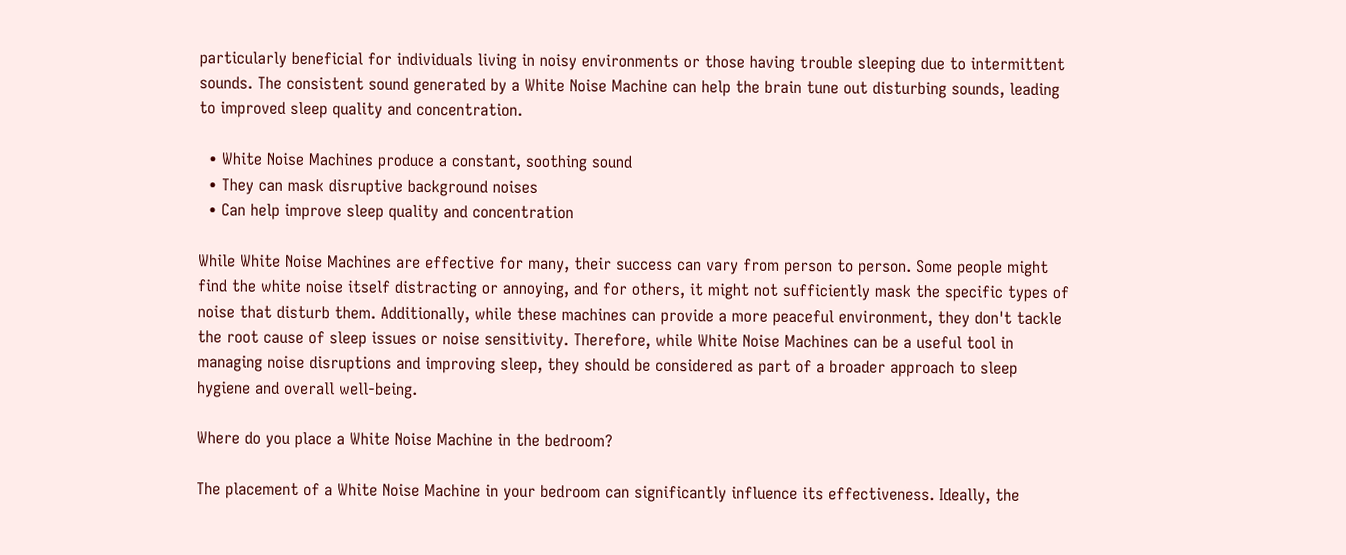particularly beneficial for individuals living in noisy environments or those having trouble sleeping due to intermittent sounds. The consistent sound generated by a White Noise Machine can help the brain tune out disturbing sounds, leading to improved sleep quality and concentration.

  • White Noise Machines produce a constant, soothing sound
  • They can mask disruptive background noises
  • Can help improve sleep quality and concentration

While White Noise Machines are effective for many, their success can vary from person to person. Some people might find the white noise itself distracting or annoying, and for others, it might not sufficiently mask the specific types of noise that disturb them. Additionally, while these machines can provide a more peaceful environment, they don't tackle the root cause of sleep issues or noise sensitivity. Therefore, while White Noise Machines can be a useful tool in managing noise disruptions and improving sleep, they should be considered as part of a broader approach to sleep hygiene and overall well-being.

Where do you place a White Noise Machine in the bedroom?

The placement of a White Noise Machine in your bedroom can significantly influence its effectiveness. Ideally, the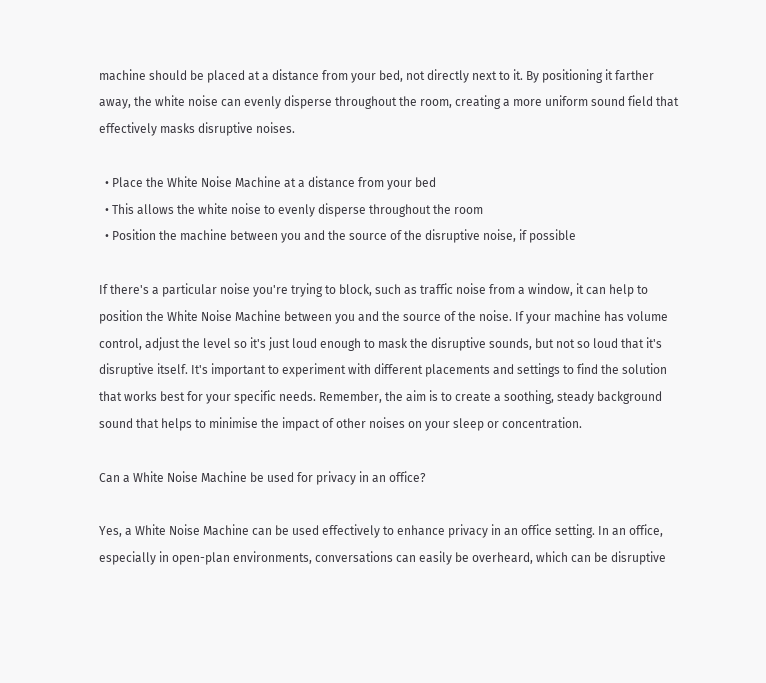machine should be placed at a distance from your bed, not directly next to it. By positioning it farther away, the white noise can evenly disperse throughout the room, creating a more uniform sound field that effectively masks disruptive noises.

  • Place the White Noise Machine at a distance from your bed
  • This allows the white noise to evenly disperse throughout the room
  • Position the machine between you and the source of the disruptive noise, if possible

If there's a particular noise you're trying to block, such as traffic noise from a window, it can help to position the White Noise Machine between you and the source of the noise. If your machine has volume control, adjust the level so it's just loud enough to mask the disruptive sounds, but not so loud that it's disruptive itself. It's important to experiment with different placements and settings to find the solution that works best for your specific needs. Remember, the aim is to create a soothing, steady background sound that helps to minimise the impact of other noises on your sleep or concentration.

Can a White Noise Machine be used for privacy in an office?

Yes, a White Noise Machine can be used effectively to enhance privacy in an office setting. In an office, especially in open-plan environments, conversations can easily be overheard, which can be disruptive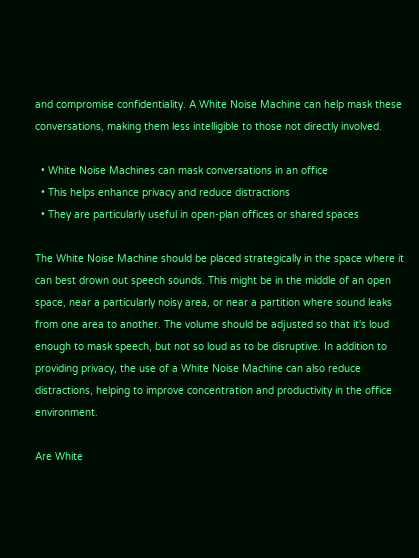and compromise confidentiality. A White Noise Machine can help mask these conversations, making them less intelligible to those not directly involved.

  • White Noise Machines can mask conversations in an office
  • This helps enhance privacy and reduce distractions
  • They are particularly useful in open-plan offices or shared spaces

The White Noise Machine should be placed strategically in the space where it can best drown out speech sounds. This might be in the middle of an open space, near a particularly noisy area, or near a partition where sound leaks from one area to another. The volume should be adjusted so that it's loud enough to mask speech, but not so loud as to be disruptive. In addition to providing privacy, the use of a White Noise Machine can also reduce distractions, helping to improve concentration and productivity in the office environment.

Are White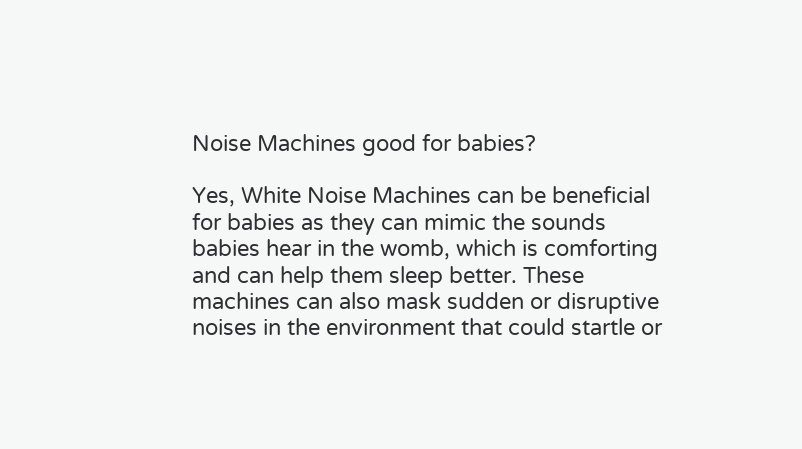Noise Machines good for babies?

Yes, White Noise Machines can be beneficial for babies as they can mimic the sounds babies hear in the womb, which is comforting and can help them sleep better. These machines can also mask sudden or disruptive noises in the environment that could startle or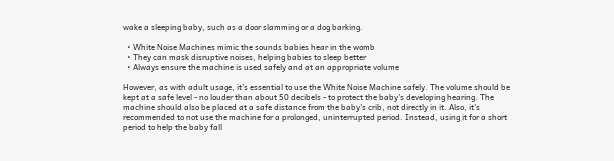wake a sleeping baby, such as a door slamming or a dog barking.

  • White Noise Machines mimic the sounds babies hear in the womb
  • They can mask disruptive noises, helping babies to sleep better
  • Always ensure the machine is used safely and at an appropriate volume

However, as with adult usage, it's essential to use the White Noise Machine safely. The volume should be kept at a safe level - no louder than about 50 decibels - to protect the baby's developing hearing. The machine should also be placed at a safe distance from the baby's crib, not directly in it. Also, it's recommended to not use the machine for a prolonged, uninterrupted period. Instead, using it for a short period to help the baby fall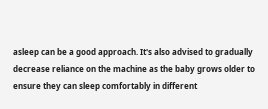asleep can be a good approach. It's also advised to gradually decrease reliance on the machine as the baby grows older to ensure they can sleep comfortably in different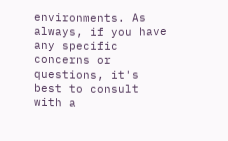environments. As always, if you have any specific concerns or questions, it's best to consult with a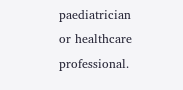paediatrician or healthcare professional.